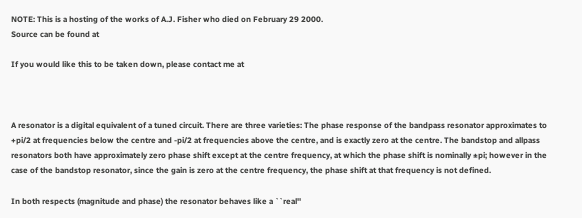NOTE: This is a hosting of the works of A.J. Fisher who died on February 29 2000.
Source can be found at

If you would like this to be taken down, please contact me at



A resonator is a digital equivalent of a tuned circuit. There are three varieties: The phase response of the bandpass resonator approximates to +pi/2 at frequencies below the centre and -pi/2 at frequencies above the centre, and is exactly zero at the centre. The bandstop and allpass resonators both have approximately zero phase shift except at the centre frequency, at which the phase shift is nominally ±pi; however in the case of the bandstop resonator, since the gain is zero at the centre frequency, the phase shift at that frequency is not defined.

In both respects (magnitude and phase) the resonator behaves like a ``real''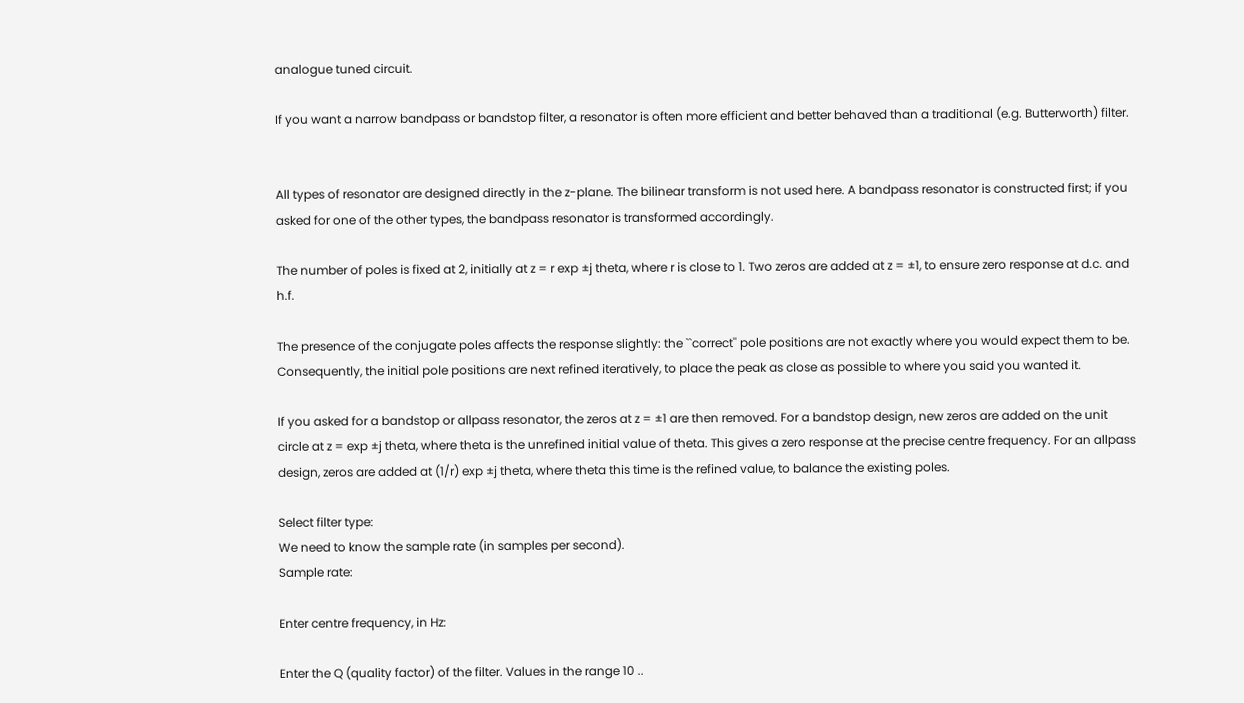analogue tuned circuit.

If you want a narrow bandpass or bandstop filter, a resonator is often more efficient and better behaved than a traditional (e.g. Butterworth) filter.


All types of resonator are designed directly in the z-plane. The bilinear transform is not used here. A bandpass resonator is constructed first; if you asked for one of the other types, the bandpass resonator is transformed accordingly.

The number of poles is fixed at 2, initially at z = r exp ±j theta, where r is close to 1. Two zeros are added at z = ±1, to ensure zero response at d.c. and h.f.

The presence of the conjugate poles affects the response slightly: the ``correct'' pole positions are not exactly where you would expect them to be. Consequently, the initial pole positions are next refined iteratively, to place the peak as close as possible to where you said you wanted it.

If you asked for a bandstop or allpass resonator, the zeros at z = ±1 are then removed. For a bandstop design, new zeros are added on the unit circle at z = exp ±j theta, where theta is the unrefined initial value of theta. This gives a zero response at the precise centre frequency. For an allpass design, zeros are added at (1/r) exp ±j theta, where theta this time is the refined value, to balance the existing poles.

Select filter type:
We need to know the sample rate (in samples per second).
Sample rate:

Enter centre frequency, in Hz:

Enter the Q (quality factor) of the filter. Values in the range 10 ..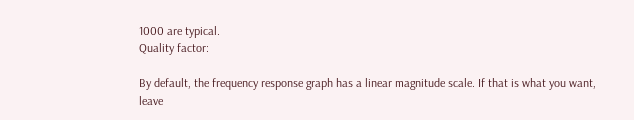1000 are typical.
Quality factor:

By default, the frequency response graph has a linear magnitude scale. If that is what you want, leave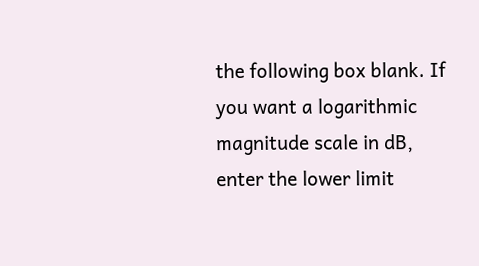the following box blank. If you want a logarithmic magnitude scale in dB, enter the lower limit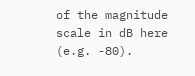of the magnitude scale in dB here (e.g. -80).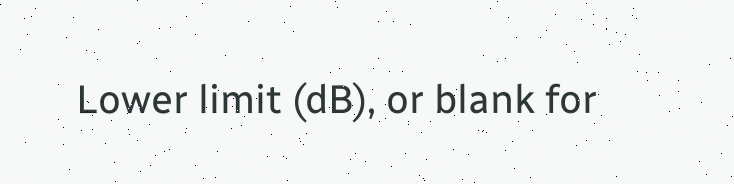Lower limit (dB), or blank for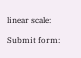linear scale:

Submit form: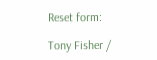Reset form:

Tony Fisher /